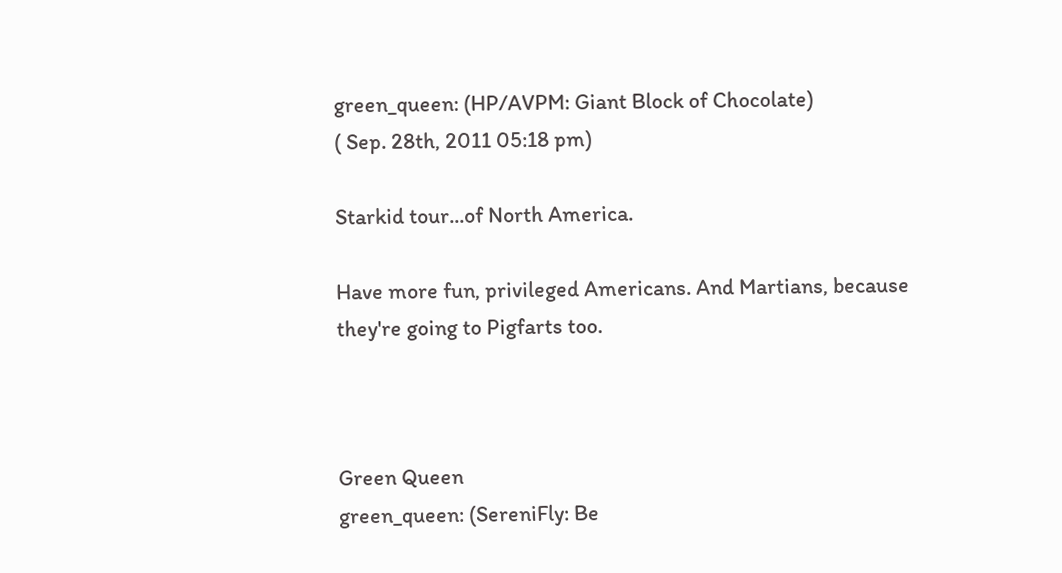green_queen: (HP/AVPM: Giant Block of Chocolate)
( Sep. 28th, 2011 05:18 pm)

Starkid tour...of North America.

Have more fun, privileged Americans. And Martians, because they're going to Pigfarts too.



Green Queen
green_queen: (SereniFly: Be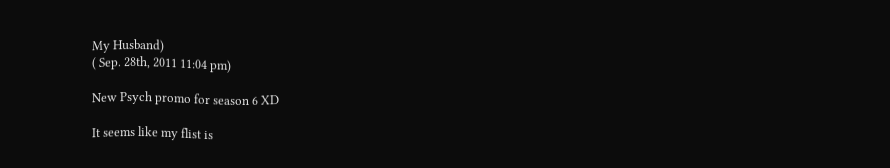My Husband)
( Sep. 28th, 2011 11:04 pm)

New Psych promo for season 6 XD

It seems like my flist is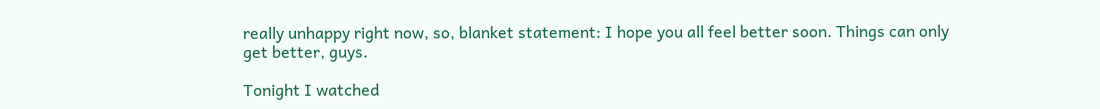really unhappy right now, so, blanket statement: I hope you all feel better soon. Things can only get better, guys.

Tonight I watched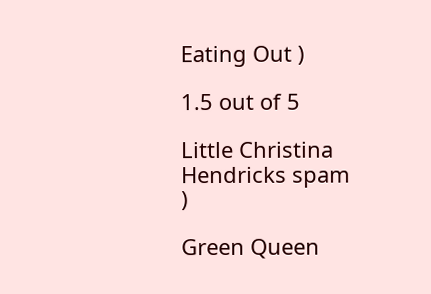Eating Out )

1.5 out of 5

Little Christina Hendricks spam )

Green Queen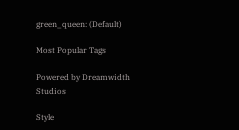green_queen: (Default)

Most Popular Tags

Powered by Dreamwidth Studios

Style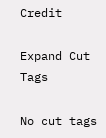Credit

Expand Cut Tags

No cut tags